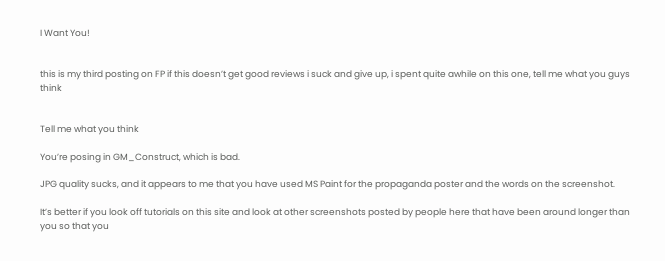I Want You!


this is my third posting on FP if this doesn’t get good reviews i suck and give up, i spent quite awhile on this one, tell me what you guys think


Tell me what you think

You’re posing in GM_Construct, which is bad.

JPG quality sucks, and it appears to me that you have used MS Paint for the propaganda poster and the words on the screenshot.

It’s better if you look off tutorials on this site and look at other screenshots posted by people here that have been around longer than you so that you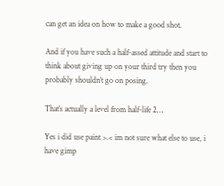can get an idea on how to make a good shot.

And if you have such a half-assed attitude and start to think about giving up on your third try then you probably shouldn’t go on posing.

That’s actually a level from half-life 2…

Yes i did use paint >.< im not sure what else to use, i have gimp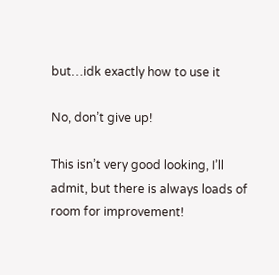but…idk exactly how to use it

No, don’t give up!

This isn’t very good looking, I’ll admit, but there is always loads of room for improvement!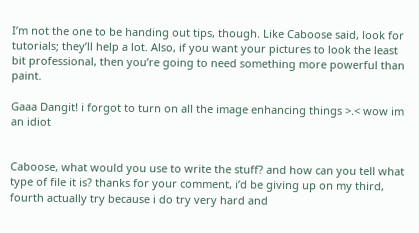I’m not the one to be handing out tips, though. Like Caboose said, look for tutorials; they’ll help a lot. Also, if you want your pictures to look the least bit professional, then you’re going to need something more powerful than paint.

Gaaa Dangit! i forgot to turn on all the image enhancing things >.< wow im an idiot


Caboose, what would you use to write the stuff? and how can you tell what type of file it is? thanks for your comment, i’d be giving up on my third, fourth actually try because i do try very hard and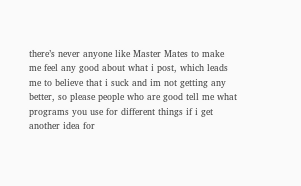there’s never anyone like Master Mates to make me feel any good about what i post, which leads me to believe that i suck and im not getting any better, so please people who are good tell me what programs you use for different things if i get another idea for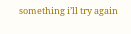something i’ll try again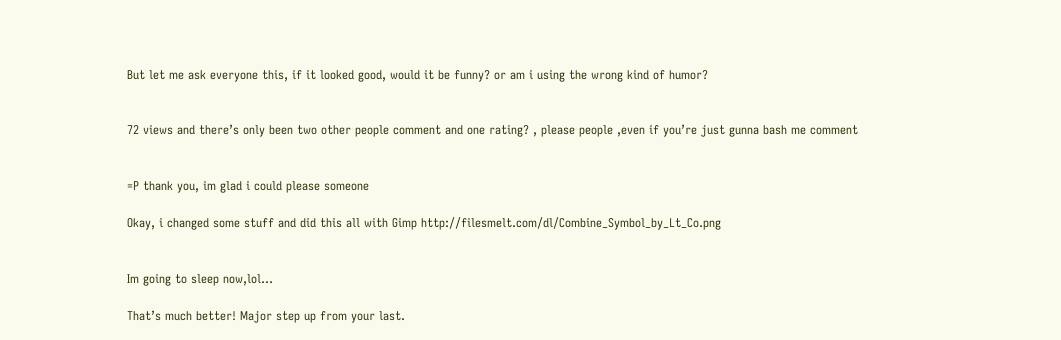But let me ask everyone this, if it looked good, would it be funny? or am i using the wrong kind of humor?


72 views and there’s only been two other people comment and one rating? , please people ,even if you’re just gunna bash me comment


=P thank you, im glad i could please someone

Okay, i changed some stuff and did this all with Gimp http://filesmelt.com/dl/Combine_Symbol_by_Lt_Co.png


Im going to sleep now,lol…

That’s much better! Major step up from your last.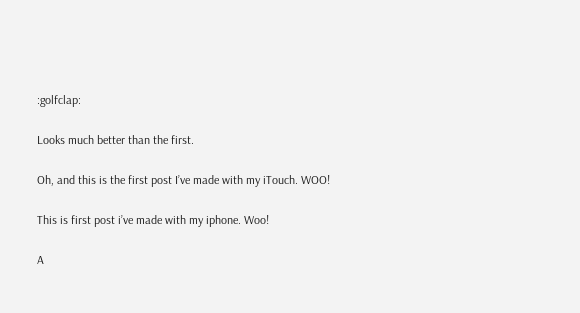:golfclap:

Looks much better than the first.

Oh, and this is the first post I’ve made with my iTouch. WOO!

This is first post i’ve made with my iphone. Woo!

A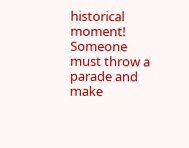historical moment! Someone must throw a parade and make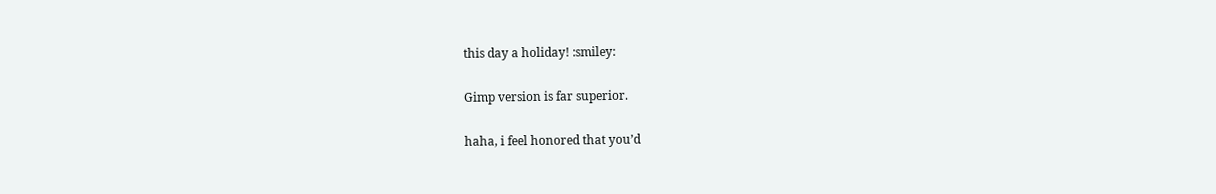this day a holiday! :smiley:

Gimp version is far superior.

haha, i feel honored that you’d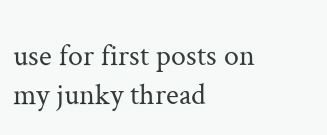use for first posts on my junky thread